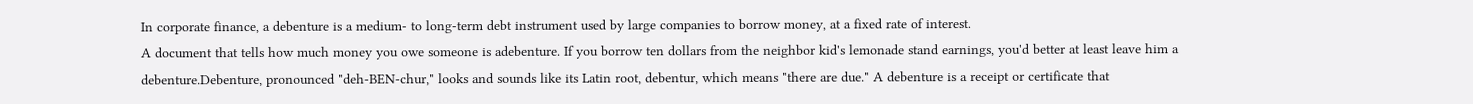In corporate finance, a debenture is a medium- to long-term debt instrument used by large companies to borrow money, at a fixed rate of interest.
A document that tells how much money you owe someone is adebenture. If you borrow ten dollars from the neighbor kid's lemonade stand earnings, you'd better at least leave him a debenture.Debenture, pronounced "deh-BEN-chur," looks and sounds like its Latin root, debentur, which means "there are due." A debenture is a receipt or certificate that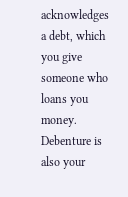acknowledges a debt, which you give someone who loans you money. Debenture is also your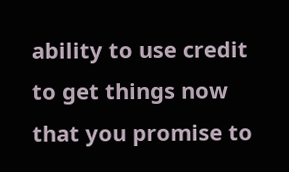ability to use credit to get things now that you promise to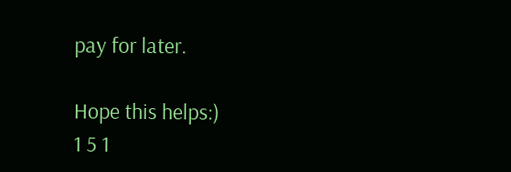pay for later.

Hope this helps:)
1 5 1